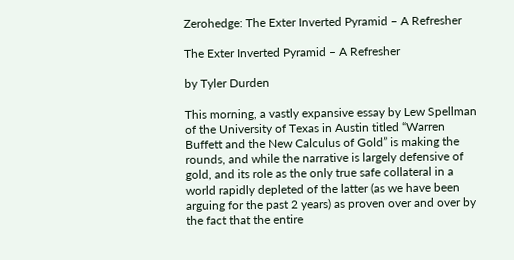Zerohedge: The Exter Inverted Pyramid – A Refresher

The Exter Inverted Pyramid – A Refresher

by Tyler Durden

This morning, a vastly expansive essay by Lew Spellman of the University of Texas in Austin titled “Warren Buffett and the New Calculus of Gold” is making the rounds, and while the narrative is largely defensive of gold, and its role as the only true safe collateral in a world rapidly depleted of the latter (as we have been arguing for the past 2 years) as proven over and over by the fact that the entire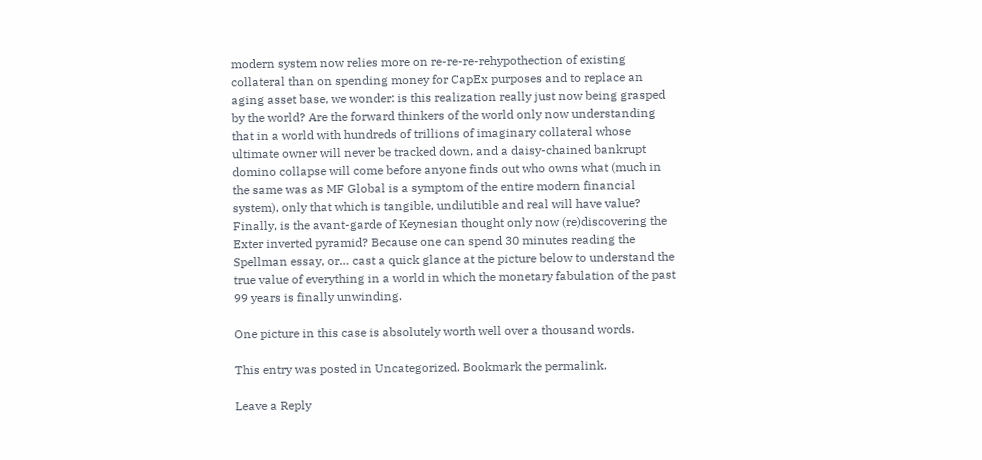modern system now relies more on re-re-re-rehypothection of existing collateral than on spending money for CapEx purposes and to replace an aging asset base, we wonder: is this realization really just now being grasped by the world? Are the forward thinkers of the world only now understanding that in a world with hundreds of trillions of imaginary collateral whose ultimate owner will never be tracked down, and a daisy-chained bankrupt domino collapse will come before anyone finds out who owns what (much in the same was as MF Global is a symptom of the entire modern financial system), only that which is tangible, undilutible and real will have value? Finally, is the avant-garde of Keynesian thought only now (re)discovering the Exter inverted pyramid? Because one can spend 30 minutes reading the Spellman essay, or… cast a quick glance at the picture below to understand the true value of everything in a world in which the monetary fabulation of the past 99 years is finally unwinding.

One picture in this case is absolutely worth well over a thousand words.

This entry was posted in Uncategorized. Bookmark the permalink.

Leave a Reply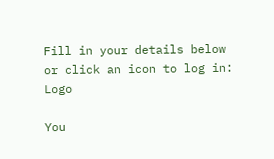Fill in your details below or click an icon to log in: Logo

You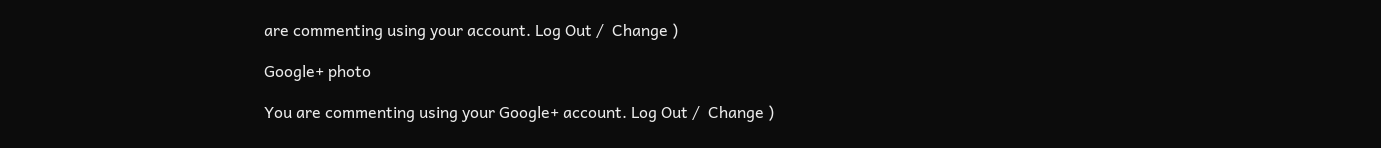are commenting using your account. Log Out /  Change )

Google+ photo

You are commenting using your Google+ account. Log Out /  Change )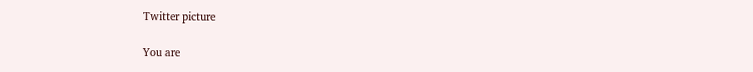Twitter picture

You are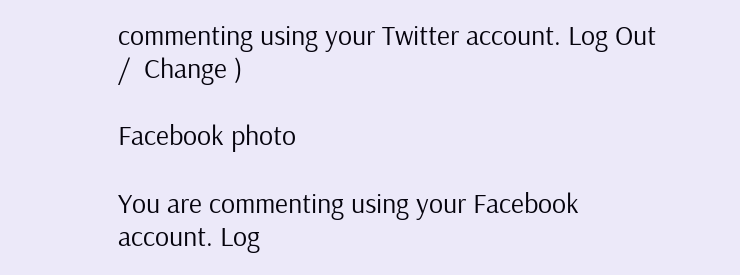commenting using your Twitter account. Log Out /  Change )

Facebook photo

You are commenting using your Facebook account. Log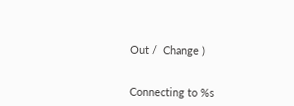Out /  Change )


Connecting to %s